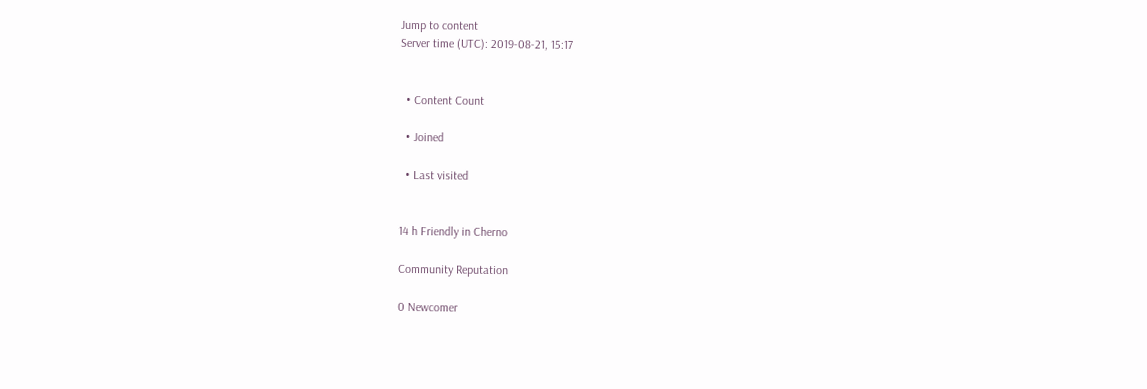Jump to content
Server time (UTC): 2019-08-21, 15:17


  • Content Count

  • Joined

  • Last visited


14 h Friendly in Cherno

Community Reputation

0 Newcomer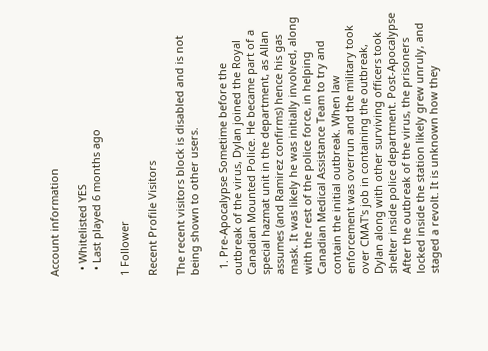Account information

  • Whitelisted YES
  • Last played 6 months ago

1 Follower

Recent Profile Visitors

The recent visitors block is disabled and is not being shown to other users.

  1. Pre-Apocalypse Sometime before the outbreak of the virus, Dylan joined the Royal Canadian Mounted Police. He became part of a special hazmat unit in the department, as Allan assumes (and Ramirez confirms) hence his gas mask. It was likely he was initially involved, along with the rest of the police force, in helping Canadian Medical Assistance Team to try and contain the initial outbreak. When law enforcement was overrun and the military took over CMAT's job in containing the outbreak, Dylan along with other surviving officers took shelter inside police department. Post-Apocalypse After the outbreak of the virus, the prisoners locked inside the station likely grew unruly, and staged a revolt. It is unknown how they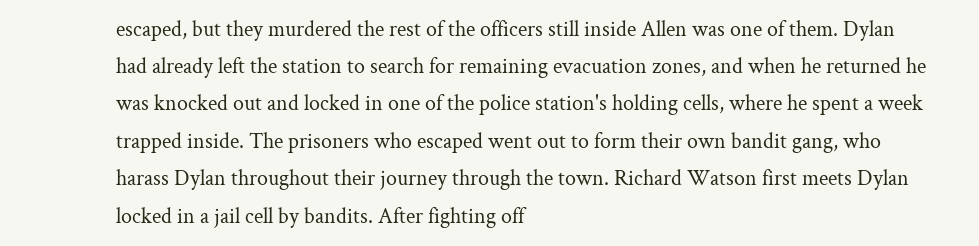escaped, but they murdered the rest of the officers still inside Allen was one of them. Dylan had already left the station to search for remaining evacuation zones, and when he returned he was knocked out and locked in one of the police station's holding cells, where he spent a week trapped inside. The prisoners who escaped went out to form their own bandit gang, who harass Dylan throughout their journey through the town. Richard Watson first meets Dylan locked in a jail cell by bandits. After fighting off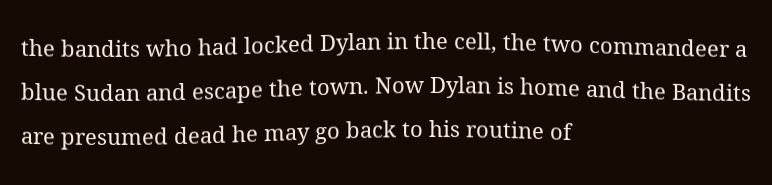the bandits who had locked Dylan in the cell, the two commandeer a blue Sudan and escape the town. Now Dylan is home and the Bandits are presumed dead he may go back to his routine of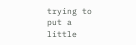trying to put a little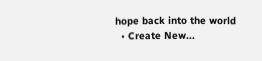hope back into the world
  • Create New...